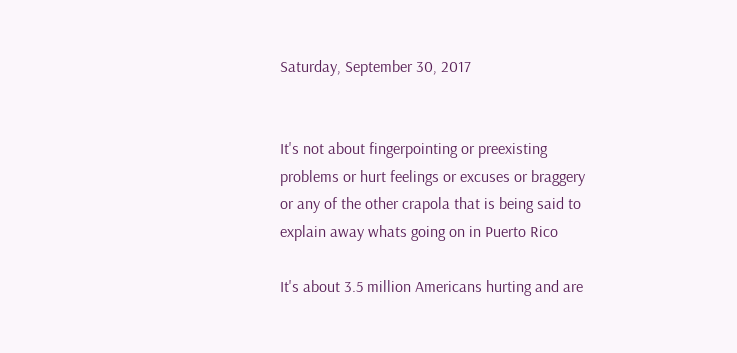Saturday, September 30, 2017


It's not about fingerpointing or preexisting problems or hurt feelings or excuses or braggery or any of the other crapola that is being said to explain away whats going on in Puerto Rico

It's about 3.5 million Americans hurting and are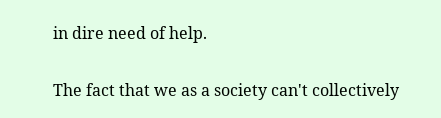in dire need of help.

The fact that we as a society can't collectively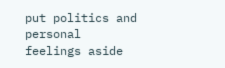put politics and personal feelings aside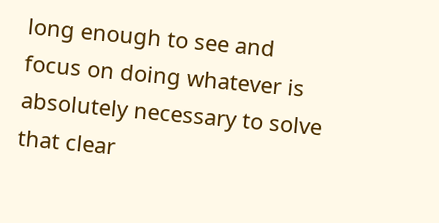long enough to see and focus on doing whatever is absolutely necessary to solve that clear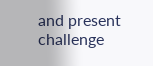and present challenge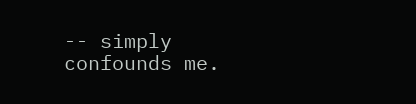-- simply confounds me.